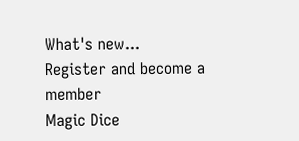What's new...
Register and become a member
Magic Dice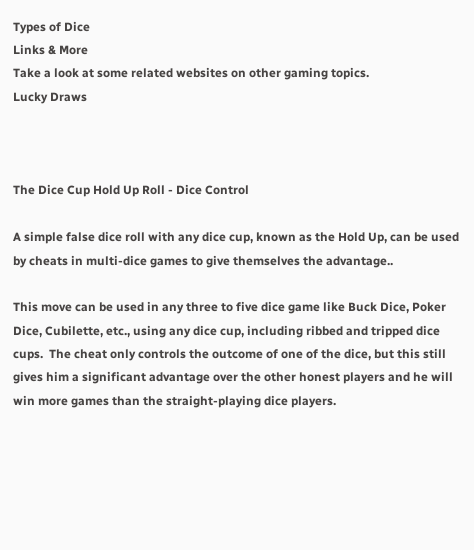Types of Dice
Links & More
Take a look at some related websites on other gaming topics.
Lucky Draws



The Dice Cup Hold Up Roll - Dice Control

A simple false dice roll with any dice cup, known as the Hold Up, can be used by cheats in multi-dice games to give themselves the advantage..

This move can be used in any three to five dice game like Buck Dice, Poker Dice, Cubilette, etc., using any dice cup, including ribbed and tripped dice cups.  The cheat only controls the outcome of one of the dice, but this still gives him a significant advantage over the other honest players and he will win more games than the straight-playing dice players.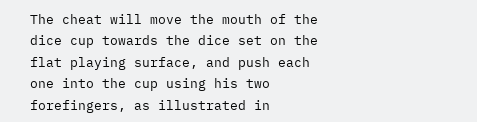The cheat will move the mouth of the dice cup towards the dice set on the flat playing surface, and push each one into the cup using his two forefingers, as illustrated in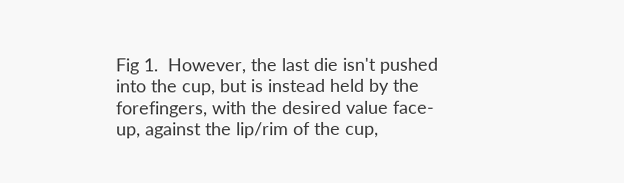Fig 1.  However, the last die isn't pushed into the cup, but is instead held by the forefingers, with the desired value face-up, against the lip/rim of the cup,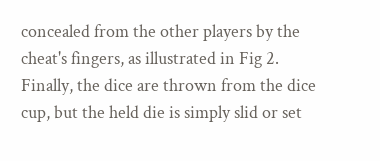concealed from the other players by the cheat's fingers, as illustrated in Fig 2.  Finally, the dice are thrown from the dice cup, but the held die is simply slid or set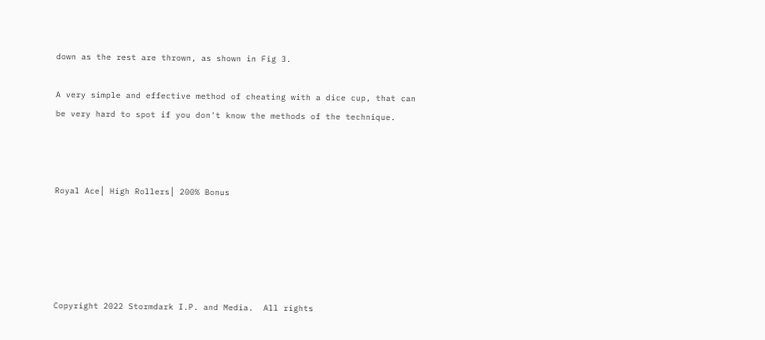down as the rest are thrown, as shown in Fig 3.

A very simple and effective method of cheating with a dice cup, that can be very hard to spot if you don't know the methods of the technique.



Royal Ace│ High Rollers│ 200% Bonus





Copyright 2022 Stormdark I.P. and Media.  All rights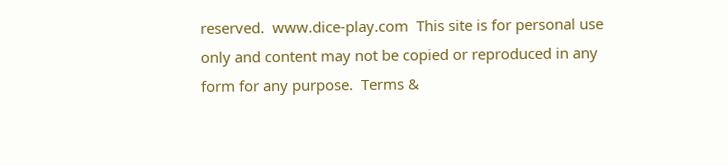reserved.  www.dice-play.com  This site is for personal use only and content may not be copied or reproduced in any form for any purpose.  Terms &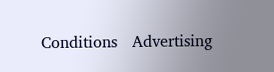Conditions   Advertising